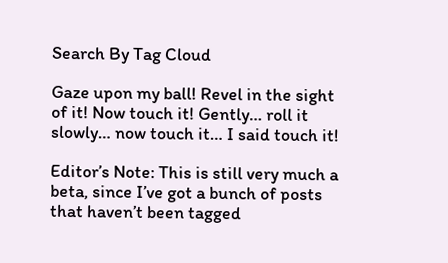Search By Tag Cloud

Gaze upon my ball! Revel in the sight of it! Now touch it! Gently… roll it slowly… now touch it… I said touch it!

Editor’s Note: This is still very much a beta, since I’ve got a bunch of posts that haven’t been tagged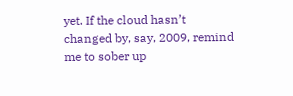yet. If the cloud hasn’t changed by, say, 2009, remind me to sober up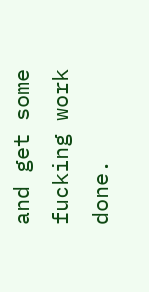and get some fucking work done.